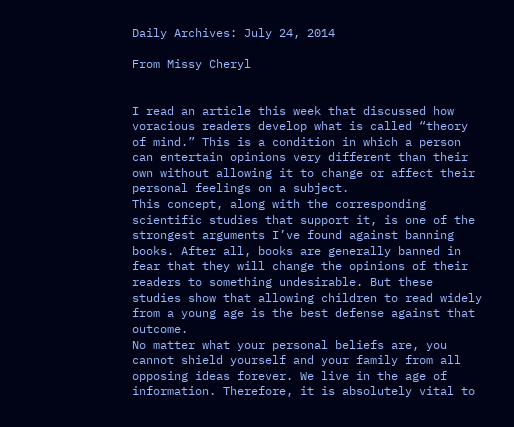Daily Archives: July 24, 2014

From Missy Cheryl


I read an article this week that discussed how voracious readers develop what is called “theory of mind.” This is a condition in which a person can entertain opinions very different than their own without allowing it to change or affect their personal feelings on a subject.
This concept, along with the corresponding scientific studies that support it, is one of the strongest arguments I’ve found against banning books. After all, books are generally banned in fear that they will change the opinions of their readers to something undesirable. But these studies show that allowing children to read widely from a young age is the best defense against that outcome.
No matter what your personal beliefs are, you cannot shield yourself and your family from all opposing ideas forever. We live in the age of information. Therefore, it is absolutely vital to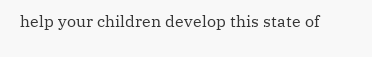help your children develop this state of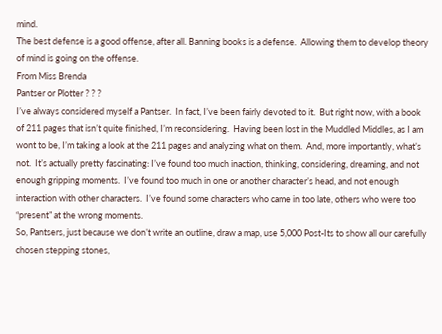mind.
The best defense is a good offense, after all. Banning books is a defense.  Allowing them to develop theory of mind is going on the offense.
From Miss Brenda
Pantser or Plotter ? ? ?
I’ve always considered myself a Pantser.  In fact, I’ve been fairly devoted to it.  But right now, with a book of 211 pages that isn’t quite finished, I’m reconsidering.  Having been lost in the Muddled Middles, as I am wont to be, I’m taking a look at the 211 pages and analyzing what on them.  And, more importantly, what’s not.  It’s actually pretty fascinating: I’ve found too much inaction, thinking, considering, dreaming, and not enough gripping moments.  I’ve found too much in one or another character’s head, and not enough interaction with other characters.  I’ve found some characters who came in too late, others who were too “present” at the wrong moments.
So, Pantsers, just because we don’t write an outline, draw a map, use 5,000 Post-Its to show all our carefully chosen stepping stones,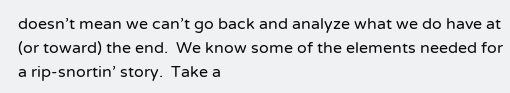doesn’t mean we can’t go back and analyze what we do have at (or toward) the end.  We know some of the elements needed for a rip-snortin’ story.  Take a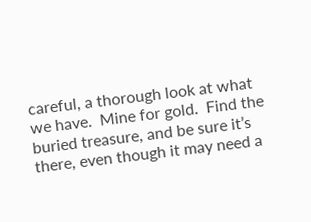careful, a thorough look at what we have.  Mine for gold.  Find the buried treasure, and be sure it’s there, even though it may need a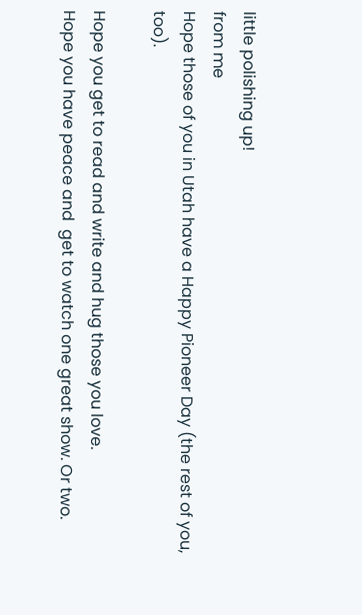little polishing up!
from me
Hope those of you in Utah have a Happy Pioneer Day (the rest of you, too).

Hope you get to read and write and hug those you love.
Hope you have peace and  get to watch one great show. Or two.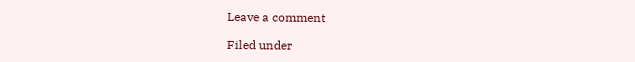Leave a comment

Filed under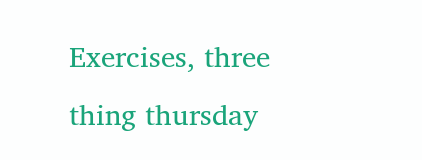Exercises, three thing thursday